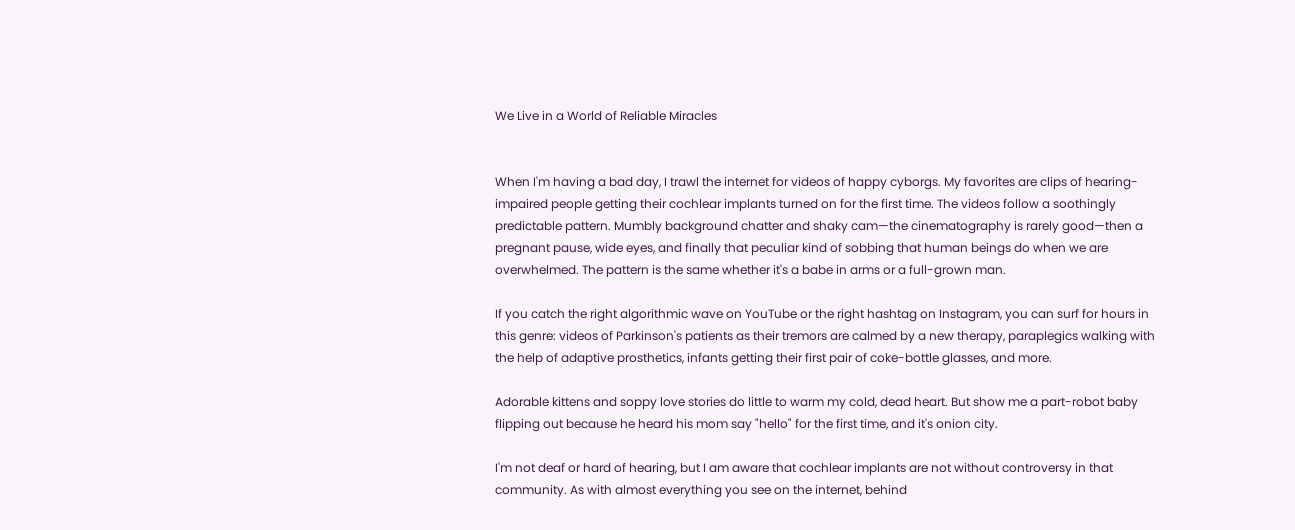We Live in a World of Reliable Miracles


When I'm having a bad day, I trawl the internet for videos of happy cyborgs. My favorites are clips of hearing-impaired people getting their cochlear implants turned on for the first time. The videos follow a soothingly predictable pattern. Mumbly background chatter and shaky cam—the cinematography is rarely good—then a pregnant pause, wide eyes, and finally that peculiar kind of sobbing that human beings do when we are overwhelmed. The pattern is the same whether it's a babe in arms or a full-grown man.

If you catch the right algorithmic wave on YouTube or the right hashtag on Instagram, you can surf for hours in this genre: videos of Parkinson's patients as their tremors are calmed by a new therapy, paraplegics walking with the help of adaptive prosthetics, infants getting their first pair of coke-bottle glasses, and more.

Adorable kittens and soppy love stories do little to warm my cold, dead heart. But show me a part-robot baby flipping out because he heard his mom say "hello" for the first time, and it's onion city.

I'm not deaf or hard of hearing, but I am aware that cochlear implants are not without controversy in that community. As with almost everything you see on the internet, behind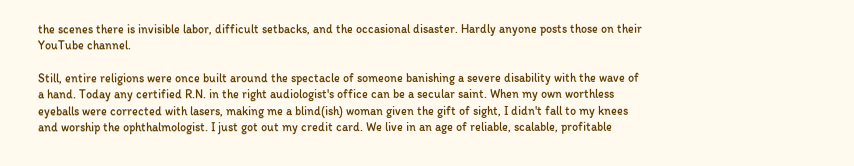the scenes there is invisible labor, difficult setbacks, and the occasional disaster. Hardly anyone posts those on their YouTube channel.

Still, entire religions were once built around the spectacle of someone banishing a severe disability with the wave of a hand. Today any certified R.N. in the right audiologist's office can be a secular saint. When my own worthless eyeballs were corrected with lasers, making me a blind(ish) woman given the gift of sight, I didn't fall to my knees and worship the ophthalmologist. I just got out my credit card. We live in an age of reliable, scalable, profitable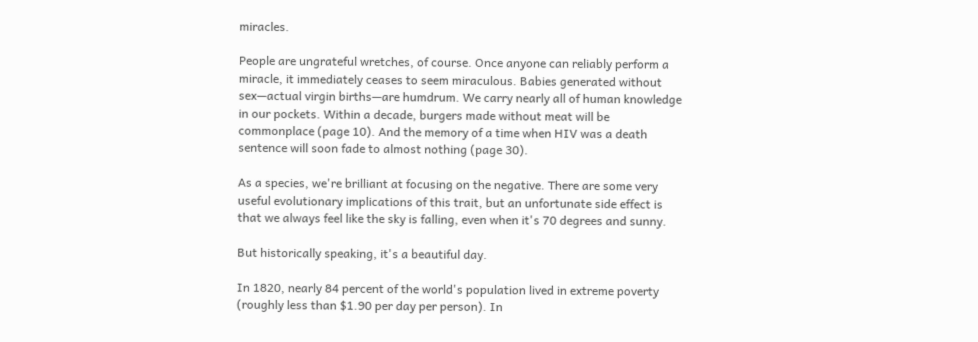miracles.

People are ungrateful wretches, of course. Once anyone can reliably perform a miracle, it immediately ceases to seem miraculous. Babies generated without sex—actual virgin births—are humdrum. We carry nearly all of human knowledge in our pockets. Within a decade, burgers made without meat will be commonplace (page 10). And the memory of a time when HIV was a death sentence will soon fade to almost nothing (page 30).

As a species, we're brilliant at focusing on the negative. There are some very useful evolutionary implications of this trait, but an unfortunate side effect is that we always feel like the sky is falling, even when it's 70 degrees and sunny.

But historically speaking, it's a beautiful day.

In 1820, nearly 84 percent of the world's population lived in extreme poverty (roughly less than $1.90 per day per person). In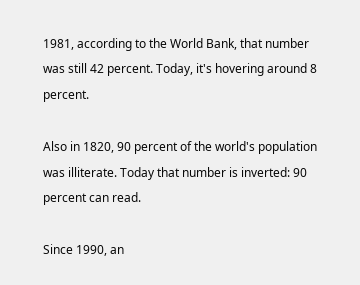1981, according to the World Bank, that number was still 42 percent. Today, it's hovering around 8 percent.

Also in 1820, 90 percent of the world's population was illiterate. Today that number is inverted: 90 percent can read.

Since 1990, an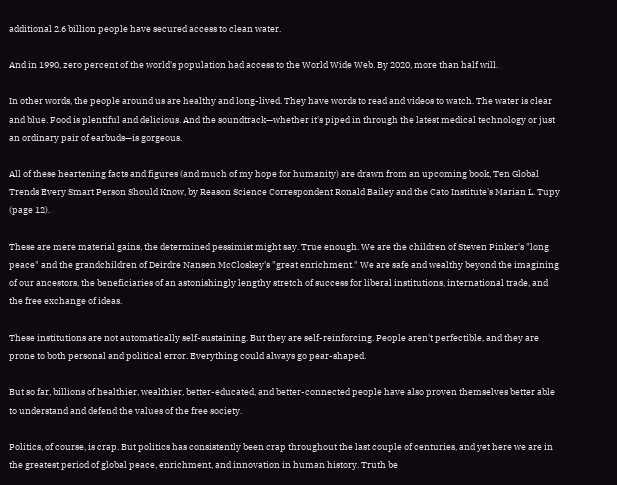additional 2.6 billion people have secured access to clean water.

And in 1990, zero percent of the world's population had access to the World Wide Web. By 2020, more than half will.

In other words, the people around us are healthy and long-lived. They have words to read and videos to watch. The water is clear and blue. Food is plentiful and delicious. And the soundtrack—whether it's piped in through the latest medical technology or just an ordinary pair of earbuds—is gorgeous.

All of these heartening facts and figures (and much of my hope for humanity) are drawn from an upcoming book, Ten Global Trends Every Smart Person Should Know, by Reason Science Correspondent Ronald Bailey and the Cato Institute's Marian L. Tupy (page 12).

These are mere material gains, the determined pessimist might say. True enough. We are the children of Steven Pinker's "long peace" and the grandchildren of Deirdre Nansen McCloskey's "great enrichment." We are safe and wealthy beyond the imagining of our ancestors, the beneficiaries of an astonishingly lengthy stretch of success for liberal institutions, international trade, and the free exchange of ideas.

These institutions are not automatically self-sustaining. But they are self-reinforcing. People aren't perfectible, and they are prone to both personal and political error. Everything could always go pear-shaped.

But so far, billions of healthier, wealthier, better-educated, and better-connected people have also proven themselves better able to understand and defend the values of the free society.

Politics, of course, is crap. But politics has consistently been crap throughout the last couple of centuries, and yet here we are in the greatest period of global peace, enrichment, and innovation in human history. Truth be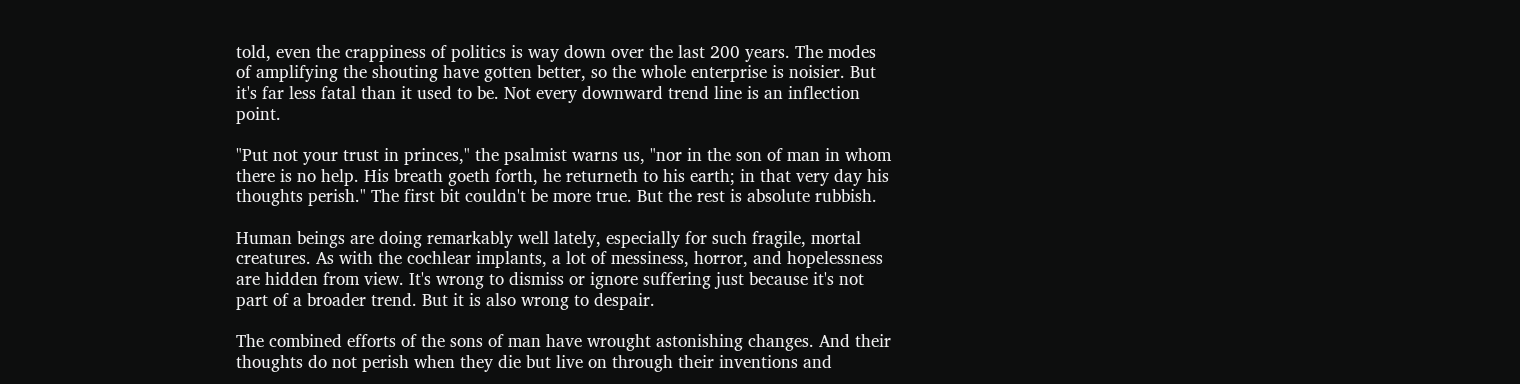told, even the crappiness of politics is way down over the last 200 years. The modes of amplifying the shouting have gotten better, so the whole enterprise is noisier. But it's far less fatal than it used to be. Not every downward trend line is an inflection point.

"Put not your trust in princes," the psalmist warns us, "nor in the son of man in whom there is no help. His breath goeth forth, he returneth to his earth; in that very day his thoughts perish." The first bit couldn't be more true. But the rest is absolute rubbish.

Human beings are doing remarkably well lately, especially for such fragile, mortal creatures. As with the cochlear implants, a lot of messiness, horror, and hopelessness are hidden from view. It's wrong to dismiss or ignore suffering just because it's not part of a broader trend. But it is also wrong to despair.

The combined efforts of the sons of man have wrought astonishing changes. And their thoughts do not perish when they die but live on through their inventions and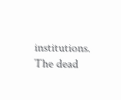institutions. The dead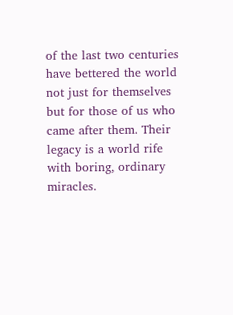of the last two centuries have bettered the world not just for themselves but for those of us who came after them. Their legacy is a world rife with boring, ordinary miracles.